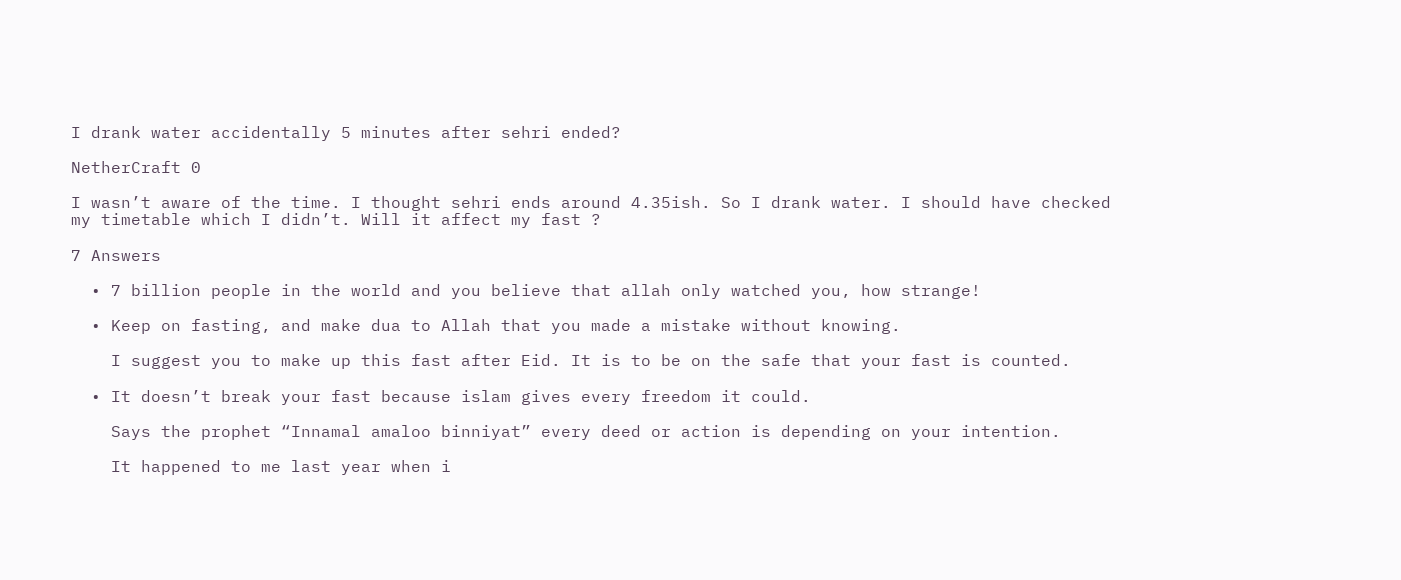I drank water accidentally 5 minutes after sehri ended?

NetherCraft 0

I wasn’t aware of the time. I thought sehri ends around 4.35ish. So I drank water. I should have checked my timetable which I didn’t. Will it affect my fast ?

7 Answers

  • 7 billion people in the world and you believe that allah only watched you, how strange!

  • Keep on fasting, and make dua to Allah that you made a mistake without knowing.

    I suggest you to make up this fast after Eid. It is to be on the safe that your fast is counted.

  • It doesn’t break your fast because islam gives every freedom it could.

    Says the prophet “Innamal amaloo binniyat” every deed or action is depending on your intention.

    It happened to me last year when i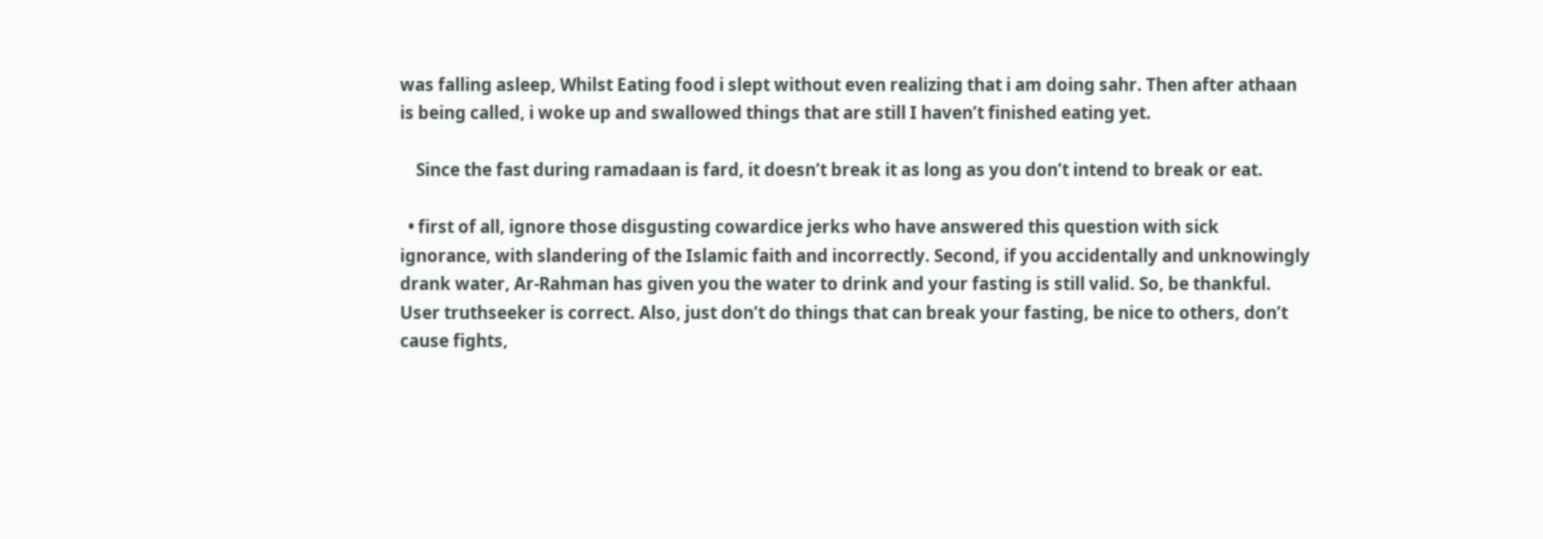was falling asleep, Whilst Eating food i slept without even realizing that i am doing sahr. Then after athaan is being called, i woke up and swallowed things that are still I haven’t finished eating yet.

    Since the fast during ramadaan is fard, it doesn’t break it as long as you don’t intend to break or eat.

  • first of all, ignore those disgusting cowardice jerks who have answered this question with sick ignorance, with slandering of the Islamic faith and incorrectly. Second, if you accidentally and unknowingly drank water, Ar-Rahman has given you the water to drink and your fasting is still valid. So, be thankful. User truthseeker is correct. Also, just don’t do things that can break your fasting, be nice to others, don’t cause fights,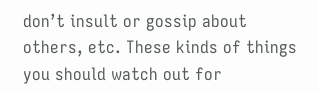don’t insult or gossip about others, etc. These kinds of things you should watch out for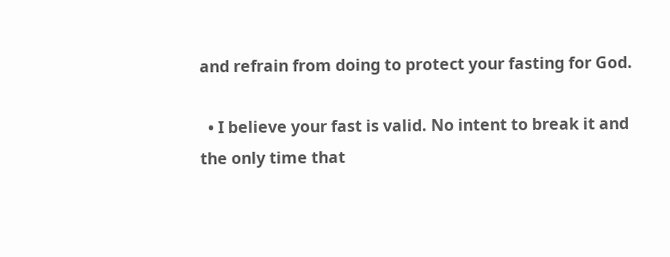and refrain from doing to protect your fasting for God.

  • I believe your fast is valid. No intent to break it and the only time that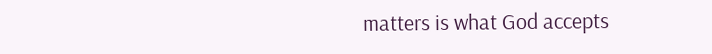matters is what God accepts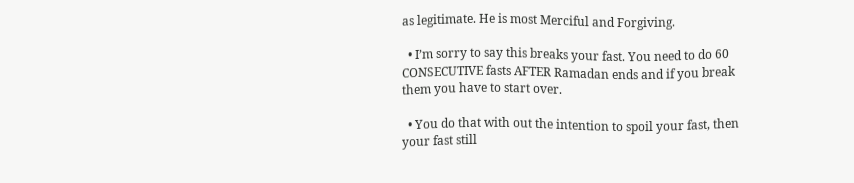as legitimate. He is most Merciful and Forgiving.

  • I’m sorry to say this breaks your fast. You need to do 60 CONSECUTIVE fasts AFTER Ramadan ends and if you break them you have to start over.

  • You do that with out the intention to spoil your fast, then your fast still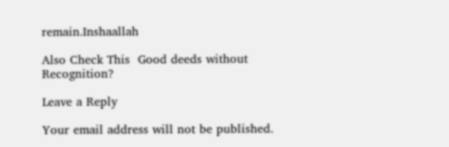remain.Inshaallah

Also Check This  Good deeds without Recognition?

Leave a Reply

Your email address will not be published.